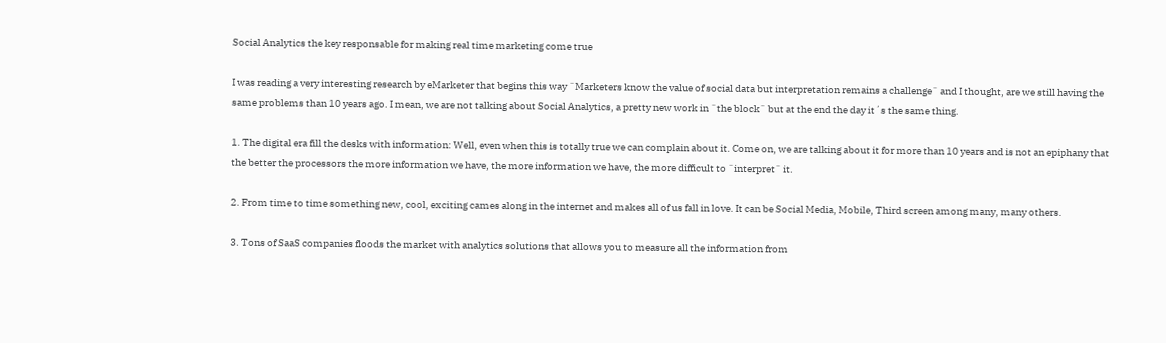Social Analytics the key responsable for making real time marketing come true

I was reading a very interesting research by eMarketer that begins this way ¨Marketers know the value of social data but interpretation remains a challenge¨ and I thought, are we still having the same problems than 10 years ago. I mean, we are not talking about Social Analytics, a pretty new work in ¨the block¨ but at the end the day it´s the same thing.

1. The digital era fill the desks with information: Well, even when this is totally true we can complain about it. Come on, we are talking about it for more than 10 years and is not an epiphany that the better the processors the more information we have, the more information we have, the more difficult to ¨interpret¨ it.

2. From time to time something new, cool, exciting cames along in the internet and makes all of us fall in love. It can be Social Media, Mobile, Third screen among many, many others.

3. Tons of SaaS companies floods the market with analytics solutions that allows you to measure all the information from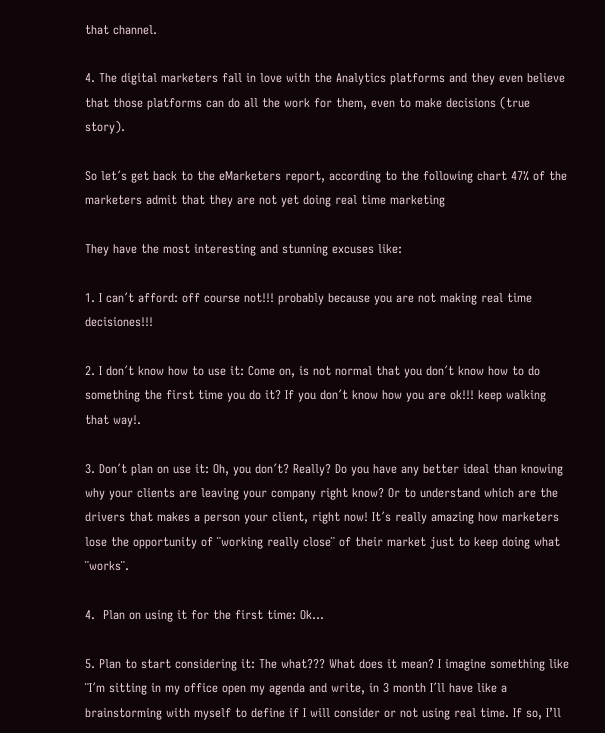that channel.

4. The digital marketers fall in love with the Analytics platforms and they even believe that those platforms can do all the work for them, even to make decisions (true story).

So let´s get back to the eMarketers report, according to the following chart 47% of the marketers admit that they are not yet doing real time marketing

They have the most interesting and stunning excuses like:

1. I can´t afford: off course not!!! probably because you are not making real time decisiones!!!

2. I don´t know how to use it: Come on, is not normal that you don´t know how to do something the first time you do it? If you don´t know how you are ok!!! keep walking that way!.

3. Don´t plan on use it: Oh, you don´t? Really? Do you have any better ideal than knowing why your clients are leaving your company right know? Or to understand which are the drivers that makes a person your client, right now! It´s really amazing how marketers lose the opportunity of ¨working really close¨ of their market just to keep doing what ¨works¨.

4.  Plan on using it for the first time: Ok…

5. Plan to start considering it: The what??? What does it mean? I imagine something like ¨I´m sitting in my office open my agenda and write, in 3 month I´ll have like a brainstorming with myself to define if I will consider or not using real time. If so, I’ll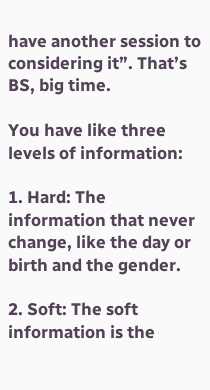have another session to considering it”. That’s BS, big time.

You have like three levels of information:

1. Hard: The information that never change, like the day or birth and the gender.

2. Soft: The soft information is the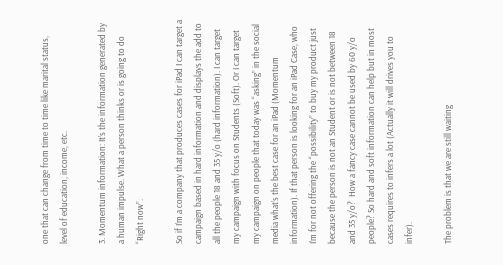one that can change from time to time like marital status, level of education, income, etc.

3. Momentum information: It’s the information generated by a human impulse. What a person thinks or is going to do “Right now”.

So if I’m a company that produces cases for iPad I can target a campaign based in hard information and displays the add to all the people 18 and 35 y/o (hard information). I can target my campaign with focus on Students (Soft). Or I can target my campaign on people that today was “asking” in the social media what’s the best case for an iPad (Momentum information). If that person is looking for an iPad Case, who I’m for not offering the “possibility” to buy my product just because the person is not an Student or is not between 18 and 35 y/o?  How a fancy case cannot be used by 60 y/o people? So hard and soft information can help but in most cases requires to infers a lot (Actually it will drives you to infer).

The problem is that we are still waiting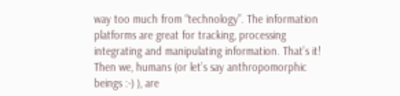way too much from “technology”. The information platforms are great for tracking, processing integrating and manipulating information. That’s it! Then we, humans (or let’s say anthropomorphic beings :-) ), are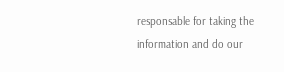responsable for taking the information and do our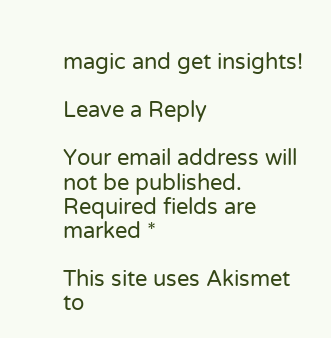magic and get insights!

Leave a Reply

Your email address will not be published. Required fields are marked *

This site uses Akismet to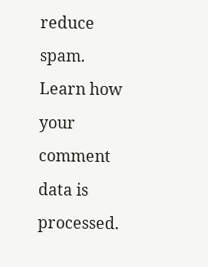reduce spam. Learn how your comment data is processed.